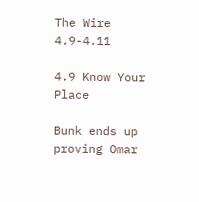The Wire 4.9-4.11

4.9 Know Your Place

Bunk ends up proving Omar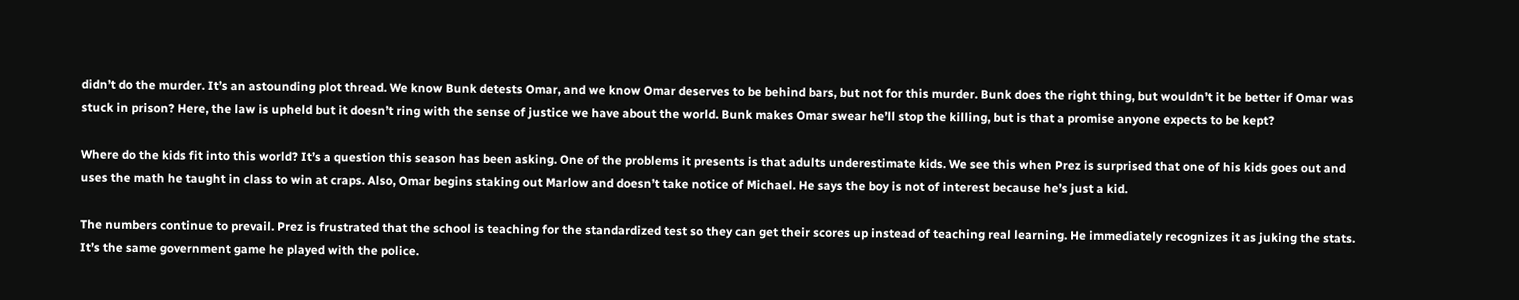didn’t do the murder. It’s an astounding plot thread. We know Bunk detests Omar, and we know Omar deserves to be behind bars, but not for this murder. Bunk does the right thing, but wouldn’t it be better if Omar was stuck in prison? Here, the law is upheld but it doesn’t ring with the sense of justice we have about the world. Bunk makes Omar swear he’ll stop the killing, but is that a promise anyone expects to be kept?

Where do the kids fit into this world? It’s a question this season has been asking. One of the problems it presents is that adults underestimate kids. We see this when Prez is surprised that one of his kids goes out and uses the math he taught in class to win at craps. Also, Omar begins staking out Marlow and doesn’t take notice of Michael. He says the boy is not of interest because he’s just a kid.

The numbers continue to prevail. Prez is frustrated that the school is teaching for the standardized test so they can get their scores up instead of teaching real learning. He immediately recognizes it as juking the stats. It’s the same government game he played with the police.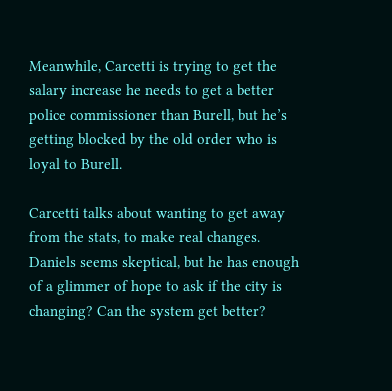Meanwhile, Carcetti is trying to get the salary increase he needs to get a better police commissioner than Burell, but he’s getting blocked by the old order who is loyal to Burell.

Carcetti talks about wanting to get away from the stats, to make real changes. Daniels seems skeptical, but he has enough of a glimmer of hope to ask if the city is changing? Can the system get better?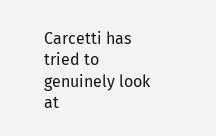Carcetti has tried to genuinely look at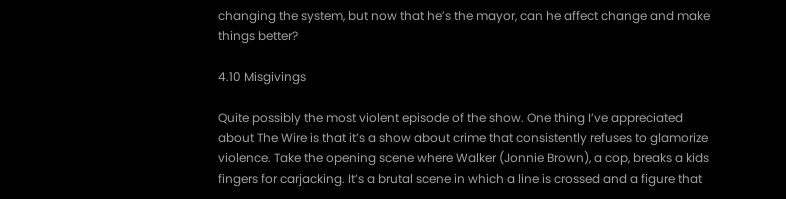changing the system, but now that he’s the mayor, can he affect change and make things better?

4.10 Misgivings

Quite possibly the most violent episode of the show. One thing I’ve appreciated about The Wire is that it’s a show about crime that consistently refuses to glamorize violence. Take the opening scene where Walker (Jonnie Brown), a cop, breaks a kids fingers for carjacking. It’s a brutal scene in which a line is crossed and a figure that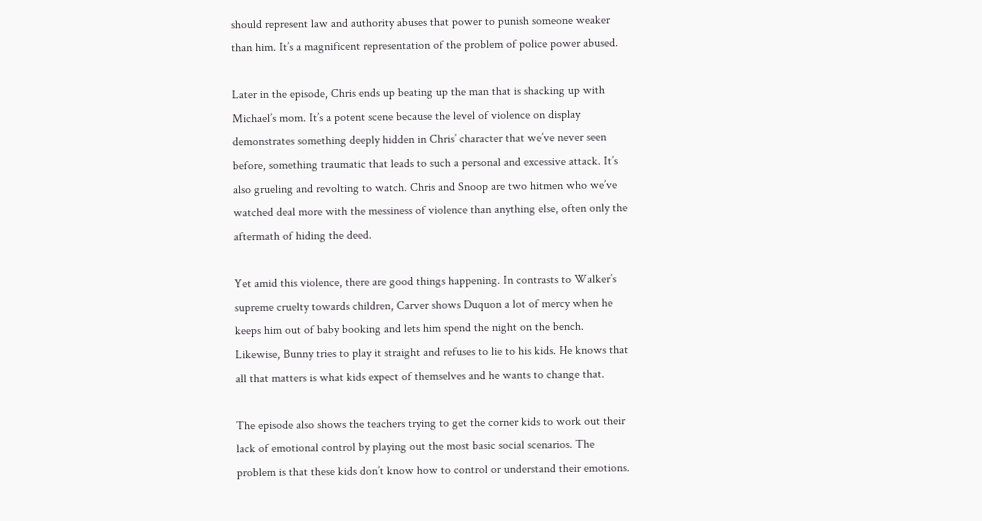should represent law and authority abuses that power to punish someone weaker than him. It’s a magnificent representation of the problem of police power abused.

Later in the episode, Chris ends up beating up the man that is shacking up with Michael’s mom. It’s a potent scene because the level of violence on display demonstrates something deeply hidden in Chris’ character that we’ve never seen before, something traumatic that leads to such a personal and excessive attack. It’s also grueling and revolting to watch. Chris and Snoop are two hitmen who we’ve watched deal more with the messiness of violence than anything else, often only the aftermath of hiding the deed.

Yet amid this violence, there are good things happening. In contrasts to Walker’s supreme cruelty towards children, Carver shows Duquon a lot of mercy when he keeps him out of baby booking and lets him spend the night on the bench. Likewise, Bunny tries to play it straight and refuses to lie to his kids. He knows that all that matters is what kids expect of themselves and he wants to change that.

The episode also shows the teachers trying to get the corner kids to work out their lack of emotional control by playing out the most basic social scenarios. The problem is that these kids don’t know how to control or understand their emotions.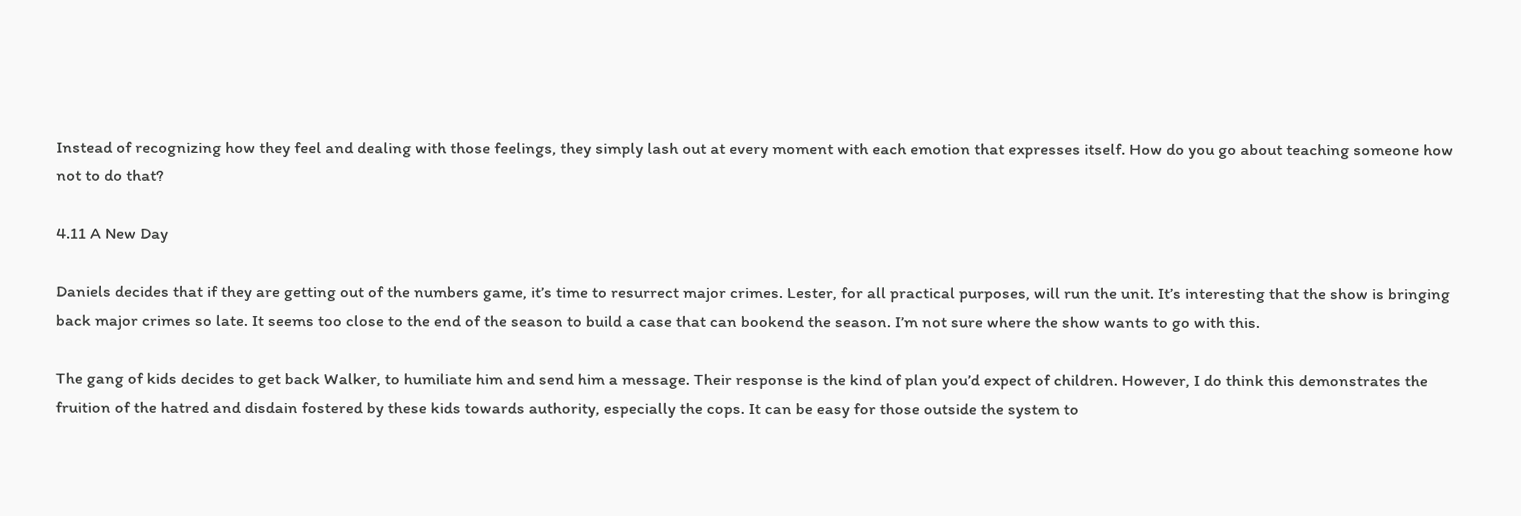Instead of recognizing how they feel and dealing with those feelings, they simply lash out at every moment with each emotion that expresses itself. How do you go about teaching someone how not to do that?

4.11 A New Day

Daniels decides that if they are getting out of the numbers game, it’s time to resurrect major crimes. Lester, for all practical purposes, will run the unit. It’s interesting that the show is bringing back major crimes so late. It seems too close to the end of the season to build a case that can bookend the season. I’m not sure where the show wants to go with this.

The gang of kids decides to get back Walker, to humiliate him and send him a message. Their response is the kind of plan you’d expect of children. However, I do think this demonstrates the fruition of the hatred and disdain fostered by these kids towards authority, especially the cops. It can be easy for those outside the system to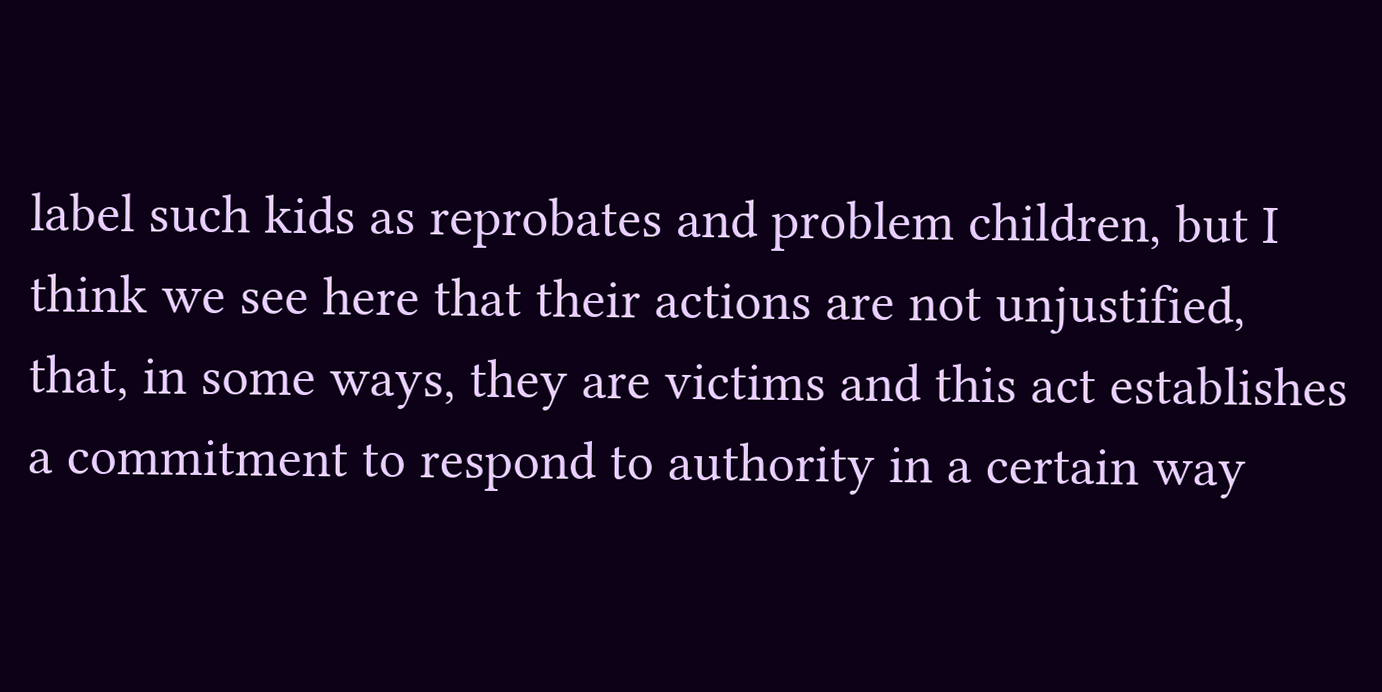label such kids as reprobates and problem children, but I think we see here that their actions are not unjustified, that, in some ways, they are victims and this act establishes a commitment to respond to authority in a certain way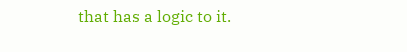that has a logic to it.